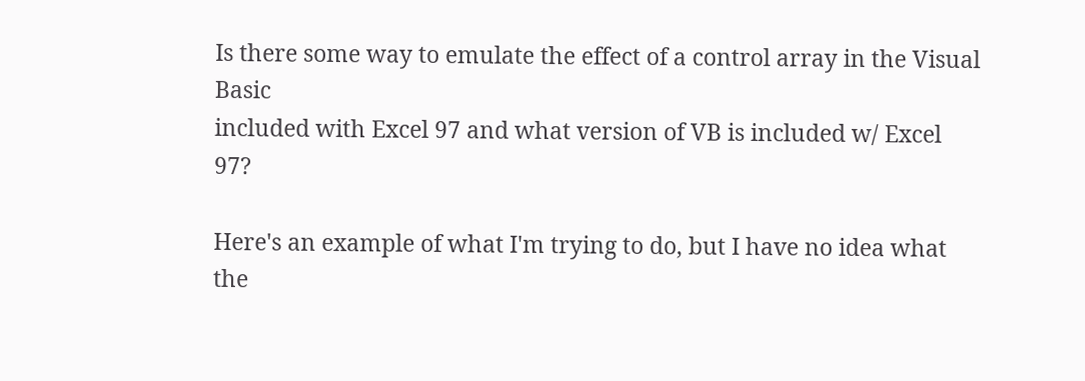Is there some way to emulate the effect of a control array in the Visual Basic
included with Excel 97 and what version of VB is included w/ Excel 97?

Here's an example of what I'm trying to do, but I have no idea what the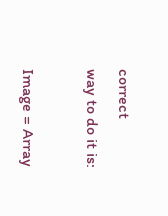correct
way to do it is:

Image = Array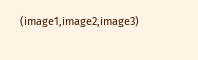(image1,image2,image3)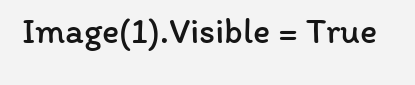Image(1).Visible = True